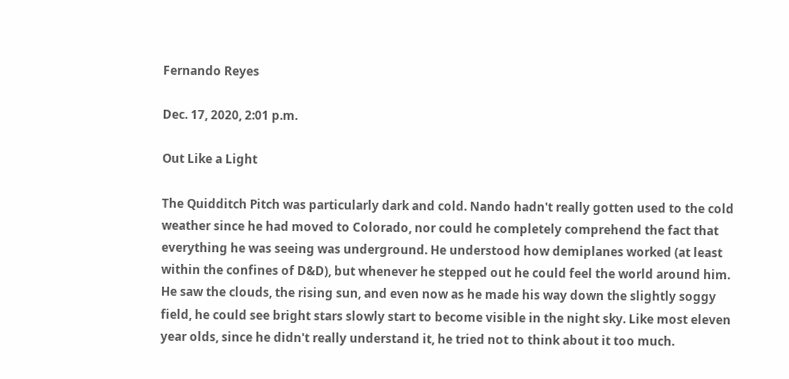Fernando Reyes

Dec. 17, 2020, 2:01 p.m.

Out Like a Light

The Quidditch Pitch was particularly dark and cold. Nando hadn't really gotten used to the cold weather since he had moved to Colorado, nor could he completely comprehend the fact that everything he was seeing was underground. He understood how demiplanes worked (at least within the confines of D&D), but whenever he stepped out he could feel the world around him. He saw the clouds, the rising sun, and even now as he made his way down the slightly soggy field, he could see bright stars slowly start to become visible in the night sky. Like most eleven year olds, since he didn't really understand it, he tried not to think about it too much.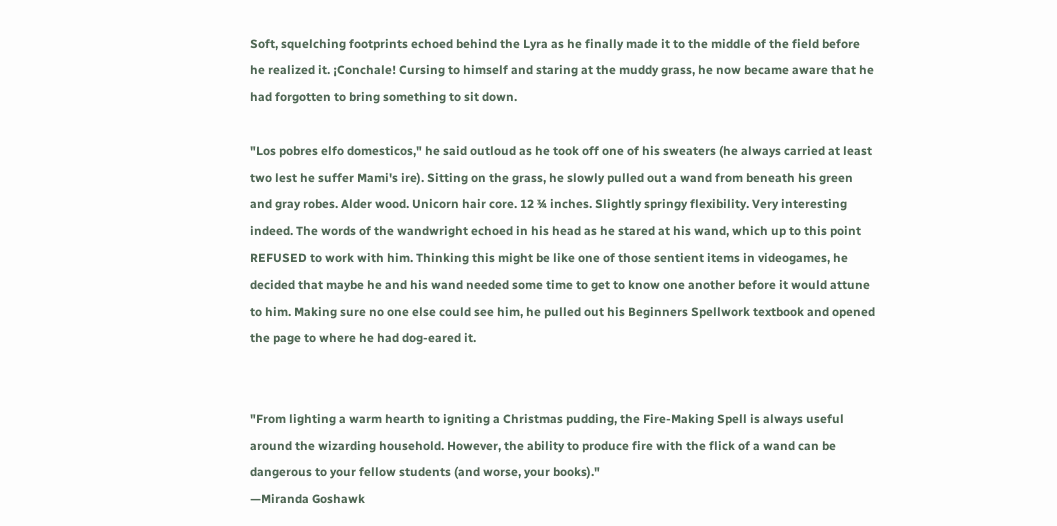Soft, squelching footprints echoed behind the Lyra as he finally made it to the middle of the field before he realized it. ¡Conchale! Cursing to himself and staring at the muddy grass, he now became aware that he had forgotten to bring something to sit down.

"Los pobres elfo domesticos," he said outloud as he took off one of his sweaters (he always carried at least two lest he suffer Mami's ire). Sitting on the grass, he slowly pulled out a wand from beneath his green and gray robes. Alder wood. Unicorn hair core. 12 ¾ inches. Slightly springy flexibility. Very interesting indeed. The words of the wandwright echoed in his head as he stared at his wand, which up to this point REFUSED to work with him. Thinking this might be like one of those sentient items in videogames, he decided that maybe he and his wand needed some time to get to know one another before it would attune to him. Making sure no one else could see him, he pulled out his Beginners Spellwork textbook and opened the page to where he had dog-eared it.


"From lighting a warm hearth to igniting a Christmas pudding, the Fire-Making Spell is always useful around the wizarding household. However, the ability to produce fire with the flick of a wand can be dangerous to your fellow students (and worse, your books)."
—Miranda Goshawk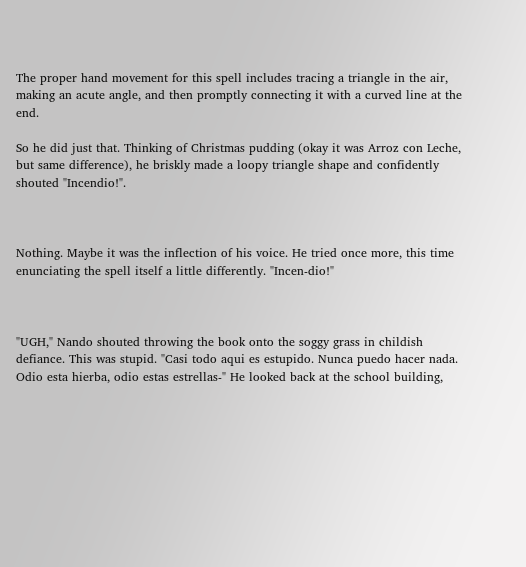The proper hand movement for this spell includes tracing a triangle in the air, making an acute angle, and then promptly connecting it with a curved line at the end.

So he did just that. Thinking of Christmas pudding (okay it was Arroz con Leche, but same difference), he briskly made a loopy triangle shape and confidently shouted "Incendio!".



Nothing. Maybe it was the inflection of his voice. He tried once more, this time enunciating the spell itself a little differently. "Incen-dio!"



"UGH," Nando shouted throwing the book onto the soggy grass in childish defiance. This was stupid. "Casi todo aqui es estupido. Nunca puedo hacer nada. Odio esta hierba, odio estas estrellas-" He looked back at the school building,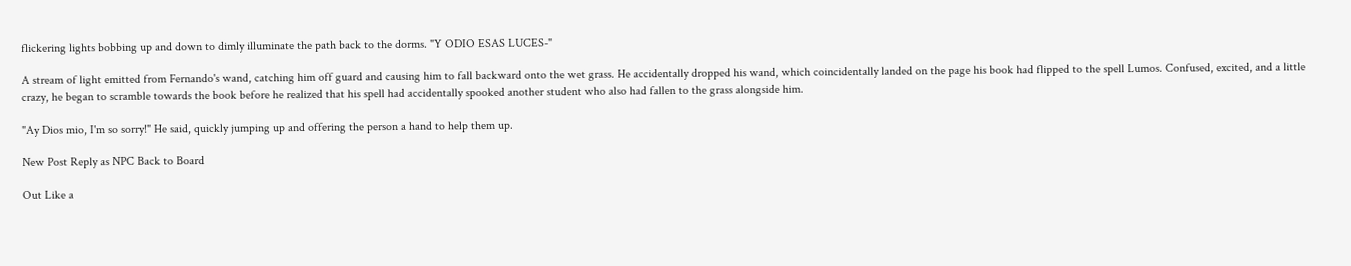flickering lights bobbing up and down to dimly illuminate the path back to the dorms. "Y ODIO ESAS LUCES-"

A stream of light emitted from Fernando's wand, catching him off guard and causing him to fall backward onto the wet grass. He accidentally dropped his wand, which coincidentally landed on the page his book had flipped to the spell Lumos. Confused, excited, and a little crazy, he began to scramble towards the book before he realized that his spell had accidentally spooked another student who also had fallen to the grass alongside him.

"Ay Dios mio, I'm so sorry!" He said, quickly jumping up and offering the person a hand to help them up.

New Post Reply as NPC Back to Board

Out Like a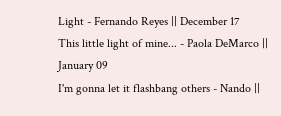Light - Fernando Reyes || December 17
This little light of mine... - Paola DeMarco || January 09
I'm gonna let it flashbang others - Nando ||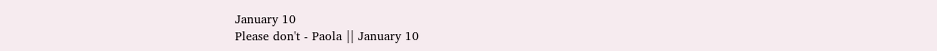January 10
Please don't - Paola || January 10